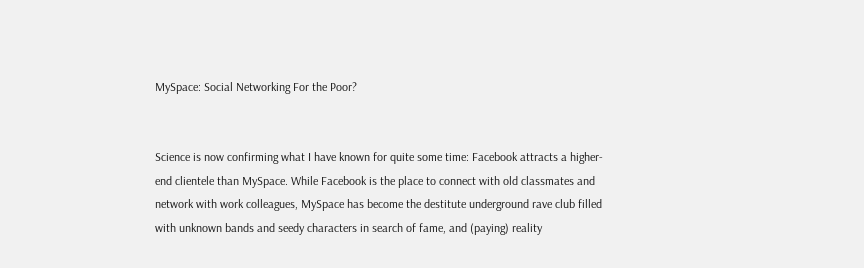MySpace: Social Networking For the Poor?


Science is now confirming what I have known for quite some time: Facebook attracts a higher-end clientele than MySpace. While Facebook is the place to connect with old classmates and network with work colleagues, MySpace has become the destitute underground rave club filled with unknown bands and seedy characters in search of fame, and (paying) reality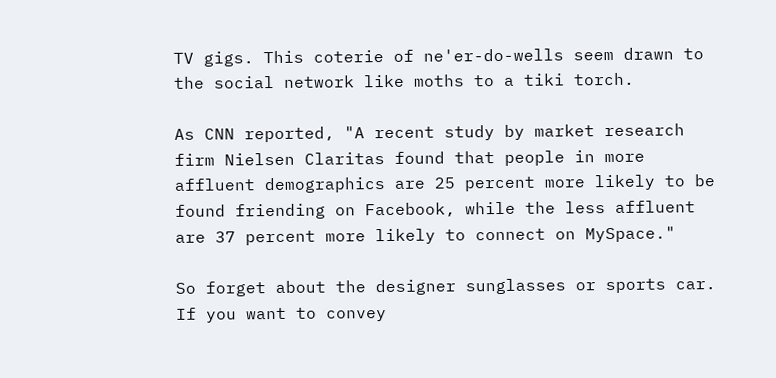TV gigs. This coterie of ne'er-do-wells seem drawn to the social network like moths to a tiki torch.

As CNN reported, "A recent study by market research firm Nielsen Claritas found that people in more affluent demographics are 25 percent more likely to be found friending on Facebook, while the less affluent are 37 percent more likely to connect on MySpace."

So forget about the designer sunglasses or sports car. If you want to convey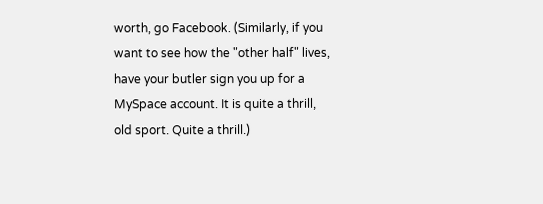worth, go Facebook. (Similarly, if you want to see how the "other half" lives, have your butler sign you up for a MySpace account. It is quite a thrill, old sport. Quite a thrill.)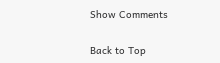Show Comments

Back to Top